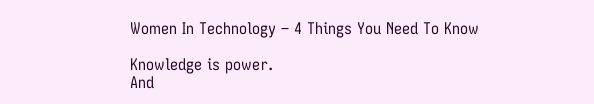Women In Technology – 4 Things You Need To Know

Knowledge is power.
And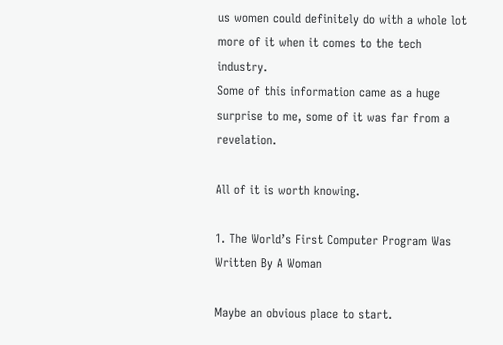us women could definitely do with a whole lot more of it when it comes to the tech industry.
Some of this information came as a huge surprise to me, some of it was far from a revelation.

All of it is worth knowing.

1. The World’s First Computer Program Was Written By A Woman

Maybe an obvious place to start.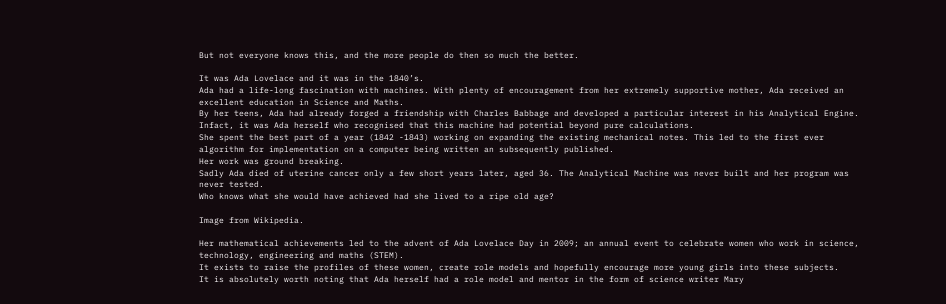But not everyone knows this, and the more people do then so much the better.

It was Ada Lovelace and it was in the 1840’s.
Ada had a life-long fascination with machines. With plenty of encouragement from her extremely supportive mother, Ada received an excellent education in Science and Maths.
By her teens, Ada had already forged a friendship with Charles Babbage and developed a particular interest in his Analytical Engine. Infact, it was Ada herself who recognised that this machine had potential beyond pure calculations.
She spent the best part of a year (1842 -1843) working on expanding the existing mechanical notes. This led to the first ever algorithm for implementation on a computer being written an subsequently published.
Her work was ground breaking.
Sadly Ada died of uterine cancer only a few short years later, aged 36. The Analytical Machine was never built and her program was never tested.
Who knows what she would have achieved had she lived to a ripe old age?

Image from Wikipedia.

Her mathematical achievements led to the advent of Ada Lovelace Day in 2009; an annual event to celebrate women who work in science, technology, engineering and maths (STEM).
It exists to raise the profiles of these women, create role models and hopefully encourage more young girls into these subjects.
It is absolutely worth noting that Ada herself had a role model and mentor in the form of science writer Mary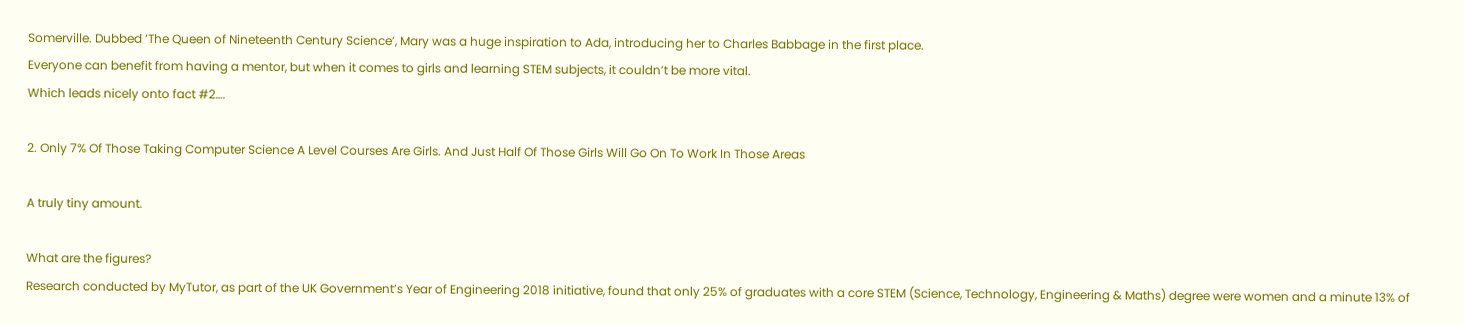Somerville. Dubbed ‘The Queen of Nineteenth Century Science’, Mary was a huge inspiration to Ada, introducing her to Charles Babbage in the first place.
Everyone can benefit from having a mentor, but when it comes to girls and learning STEM subjects, it couldn’t be more vital.
Which leads nicely onto fact #2….

2. Only 7% Of Those Taking Computer Science A Level Courses Are Girls. And Just Half Of Those Girls Will Go On To Work In Those Areas

A truly tiny amount.

What are the figures?
Research conducted by MyTutor, as part of the UK Government’s Year of Engineering 2018 initiative, found that only 25% of graduates with a core STEM (Science, Technology, Engineering & Maths) degree were women and a minute 13% of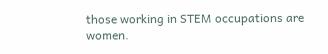those working in STEM occupations are women.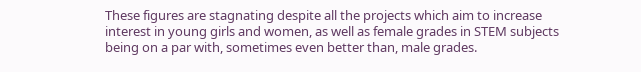These figures are stagnating despite all the projects which aim to increase interest in young girls and women, as well as female grades in STEM subjects being on a par with, sometimes even better than, male grades.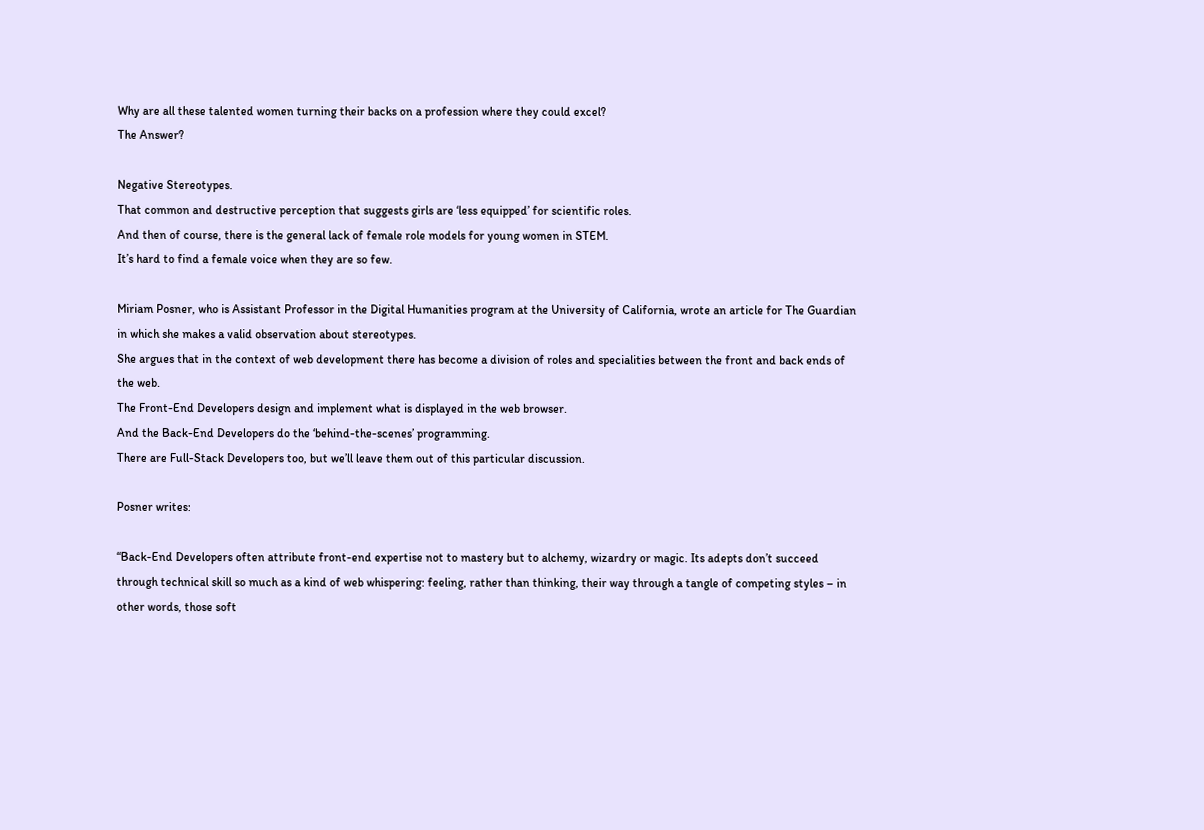Why are all these talented women turning their backs on a profession where they could excel?
The Answer?

Negative Stereotypes.
That common and destructive perception that suggests girls are ‘less equipped’ for scientific roles.
And then of course, there is the general lack of female role models for young women in STEM.
It’s hard to find a female voice when they are so few.

Miriam Posner, who is Assistant Professor in the Digital Humanities program at the University of California, wrote an article for The Guardian in which she makes a valid observation about stereotypes.
She argues that in the context of web development there has become a division of roles and specialities between the front and back ends of the web.
The Front-End Developers design and implement what is displayed in the web browser.
And the Back-End Developers do the ‘behind-the-scenes’ programming.
There are Full-Stack Developers too, but we’ll leave them out of this particular discussion.

Posner writes:

“Back-End Developers often attribute front-end expertise not to mastery but to alchemy, wizardry or magic. Its adepts don’t succeed through technical skill so much as a kind of web whispering: feeling, rather than thinking, their way through a tangle of competing styles – in other words, those soft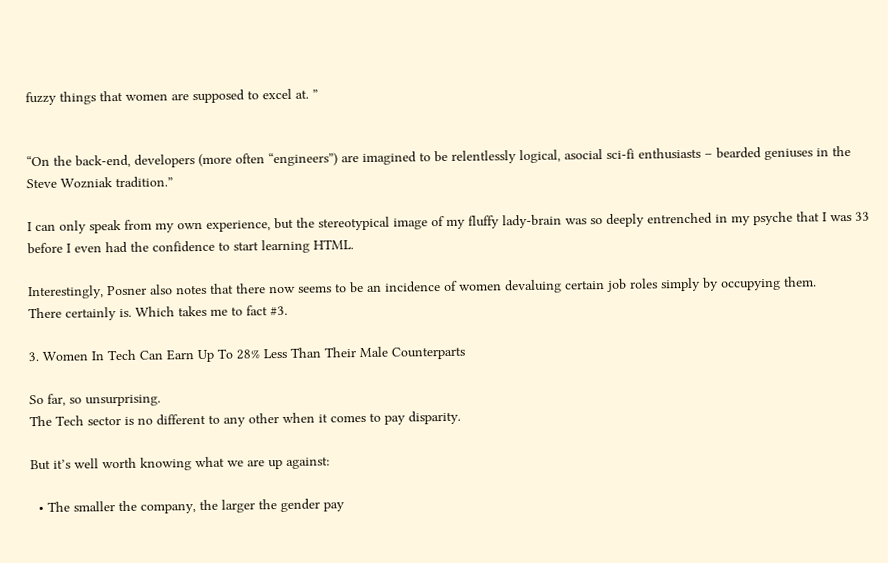fuzzy things that women are supposed to excel at. ”


“On the back-end, developers (more often “engineers”) are imagined to be relentlessly logical, asocial sci-fi enthusiasts – bearded geniuses in the Steve Wozniak tradition.”

I can only speak from my own experience, but the stereotypical image of my fluffy lady-brain was so deeply entrenched in my psyche that I was 33 before I even had the confidence to start learning HTML.

Interestingly, Posner also notes that there now seems to be an incidence of women devaluing certain job roles simply by occupying them.
There certainly is. Which takes me to fact #3.

3. Women In Tech Can Earn Up To 28% Less Than Their Male Counterparts

So far, so unsurprising.
The Tech sector is no different to any other when it comes to pay disparity.

But it’s well worth knowing what we are up against:

  • The smaller the company, the larger the gender pay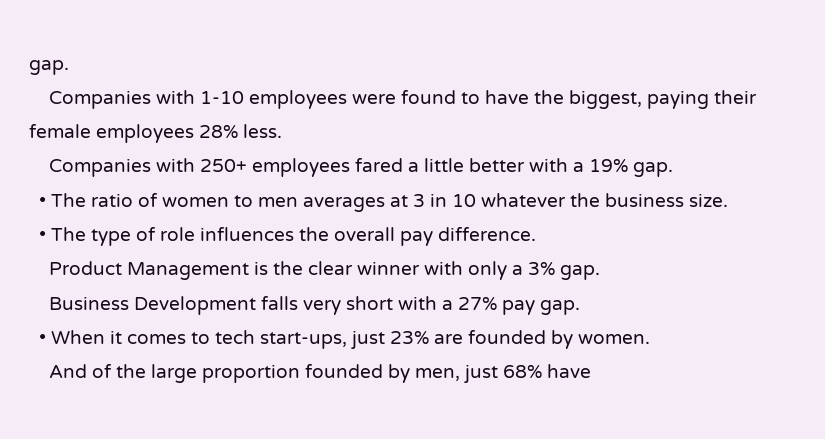gap.
    Companies with 1-10 employees were found to have the biggest, paying their female employees 28% less.
    Companies with 250+ employees fared a little better with a 19% gap.
  • The ratio of women to men averages at 3 in 10 whatever the business size.
  • The type of role influences the overall pay difference.
    Product Management is the clear winner with only a 3% gap.
    Business Development falls very short with a 27% pay gap.
  • When it comes to tech start-ups, just 23% are founded by women.
    And of the large proportion founded by men, just 68% have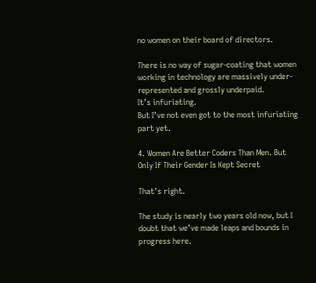no women on their board of directors.

There is no way of sugar-coating that women working in technology are massively under-represented and grossly underpaid.
It’s infuriating.
But I’ve not even got to the most infuriating part yet.

4. Women Are Better Coders Than Men. But Only If Their Gender Is Kept Secret

That’s right.

The study is nearly two years old now, but I doubt that we’ve made leaps and bounds in progress here.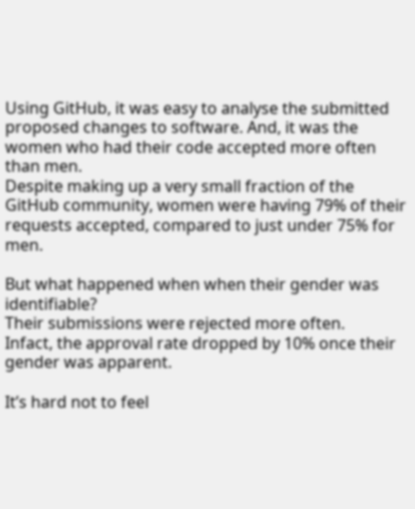Using GitHub, it was easy to analyse the submitted proposed changes to software. And, it was the women who had their code accepted more often than men.
Despite making up a very small fraction of the GitHub community, women were having 79% of their requests accepted, compared to just under 75% for men.

But what happened when when their gender was identifiable?
Their submissions were rejected more often.
Infact, the approval rate dropped by 10% once their gender was apparent.

It’s hard not to feel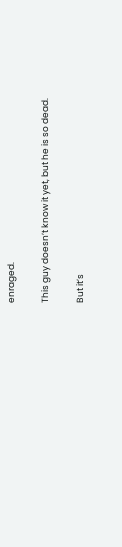enraged.

This guy doesn’t know it yet, but he is so dead.

But it’s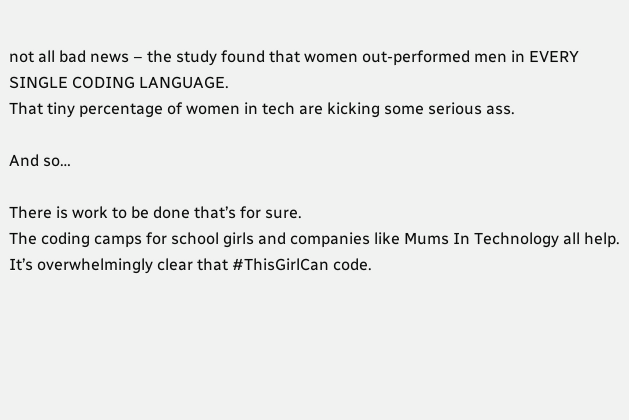not all bad news – the study found that women out-performed men in EVERY SINGLE CODING LANGUAGE.
That tiny percentage of women in tech are kicking some serious ass.

And so…

There is work to be done that’s for sure.
The coding camps for school girls and companies like Mums In Technology all help.
It’s overwhelmingly clear that #ThisGirlCan code.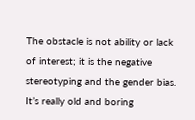The obstacle is not ability or lack of interest; it is the negative stereotyping and the gender bias.
It’s really old and boring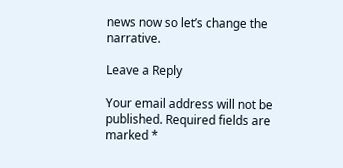news now so let’s change the narrative.

Leave a Reply

Your email address will not be published. Required fields are marked *